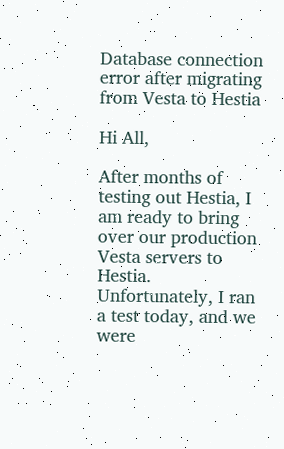Database connection error after migrating from Vesta to Hestia

Hi All,

After months of testing out Hestia, I am ready to bring over our production Vesta servers to Hestia. Unfortunately, I ran a test today, and we were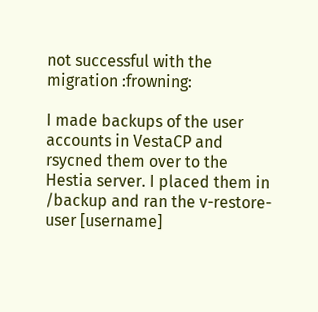not successful with the migration :frowning:

I made backups of the user accounts in VestaCP and rsycned them over to the Hestia server. I placed them in /backup and ran the v-restore-user [username]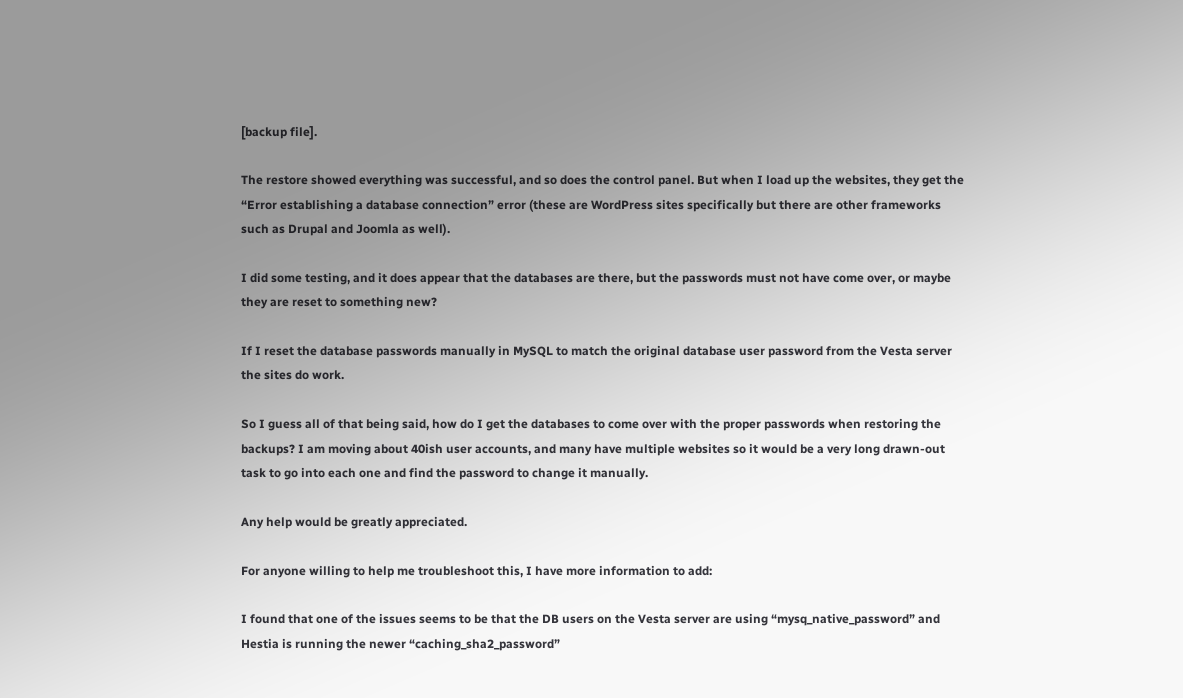[backup file].

The restore showed everything was successful, and so does the control panel. But when I load up the websites, they get the “Error establishing a database connection” error (these are WordPress sites specifically but there are other frameworks such as Drupal and Joomla as well).

I did some testing, and it does appear that the databases are there, but the passwords must not have come over, or maybe they are reset to something new?

If I reset the database passwords manually in MySQL to match the original database user password from the Vesta server the sites do work.

So I guess all of that being said, how do I get the databases to come over with the proper passwords when restoring the backups? I am moving about 40ish user accounts, and many have multiple websites so it would be a very long drawn-out task to go into each one and find the password to change it manually.

Any help would be greatly appreciated.

For anyone willing to help me troubleshoot this, I have more information to add:

I found that one of the issues seems to be that the DB users on the Vesta server are using “mysq_native_password” and Hestia is running the newer “caching_sha2_password”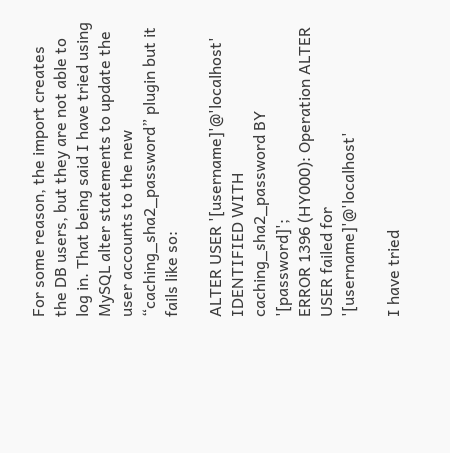For some reason, the import creates the DB users, but they are not able to log in. That being said I have tried using MySQL alter statements to update the user accounts to the new “caching_sha2_password” plugin but it fails like so:

ALTER USER '[username]'@'localhost' IDENTIFIED WITH caching_sha2_password BY '[password]';
ERROR 1396 (HY000): Operation ALTER USER failed for '[username]'@'localhost'

I have tried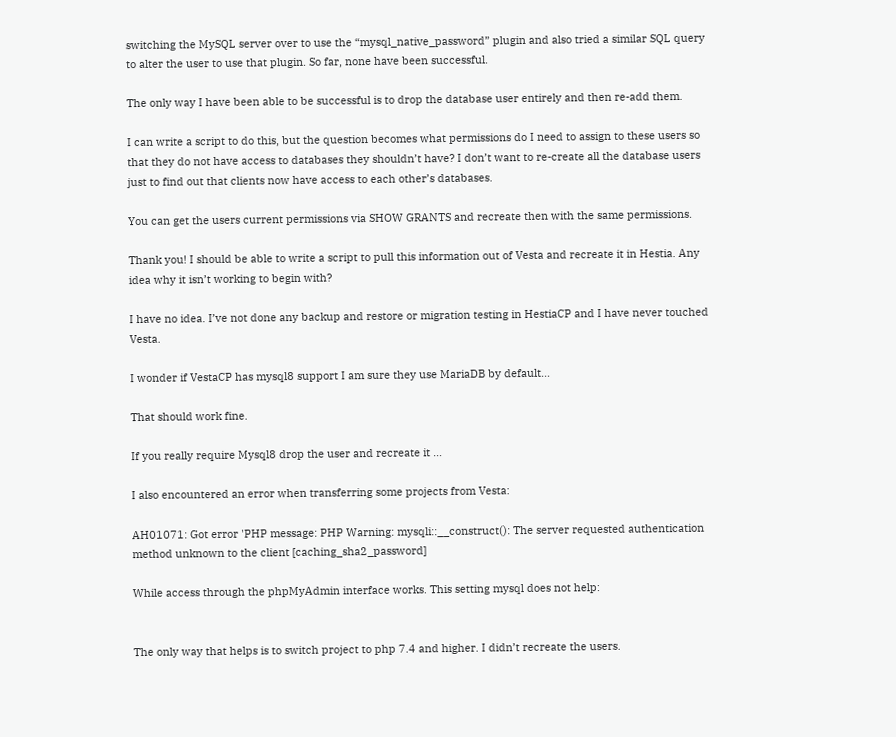switching the MySQL server over to use the “mysql_native_password” plugin and also tried a similar SQL query to alter the user to use that plugin. So far, none have been successful.

The only way I have been able to be successful is to drop the database user entirely and then re-add them.

I can write a script to do this, but the question becomes what permissions do I need to assign to these users so that they do not have access to databases they shouldn’t have? I don’t want to re-create all the database users just to find out that clients now have access to each other’s databases.

You can get the users current permissions via SHOW GRANTS and recreate then with the same permissions.

Thank you! I should be able to write a script to pull this information out of Vesta and recreate it in Hestia. Any idea why it isn’t working to begin with?

I have no idea. I’ve not done any backup and restore or migration testing in HestiaCP and I have never touched Vesta.

I wonder if VestaCP has mysql8 support I am sure they use MariaDB by default…

That should work fine.

If you really require Mysql8 drop the user and recreate it …

I also encountered an error when transferring some projects from Vesta:

AH01071: Got error 'PHP message: PHP Warning: mysqli::__construct(): The server requested authentication method unknown to the client [caching_sha2_password]

While access through the phpMyAdmin interface works. This setting mysql does not help:


The only way that helps is to switch project to php 7.4 and higher. I didn’t recreate the users.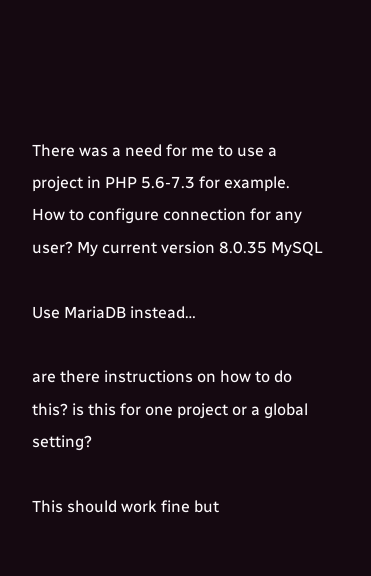There was a need for me to use a project in PHP 5.6-7.3 for example. How to configure connection for any user? My current version 8.0.35 MySQL

Use MariaDB instead…

are there instructions on how to do this? is this for one project or a global setting?

This should work fine but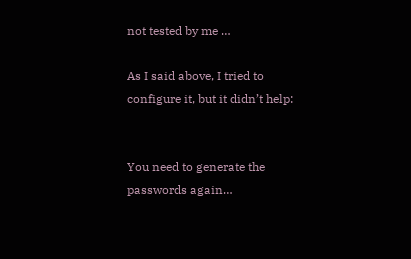not tested by me …

As I said above, I tried to configure it, but it didn’t help:


You need to generate the passwords again…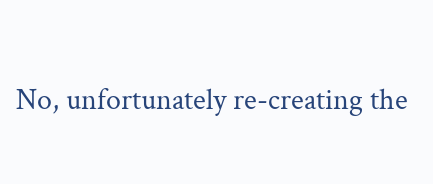No, unfortunately re-creating the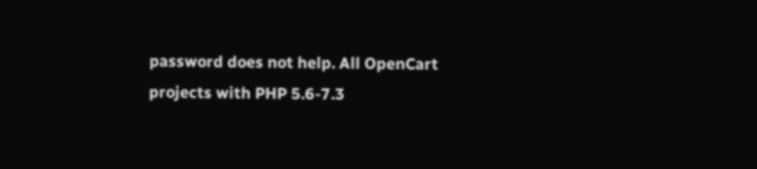password does not help. All OpenCart projects with PHP 5.6-7.3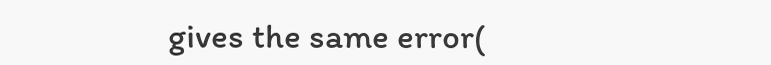gives the same error(